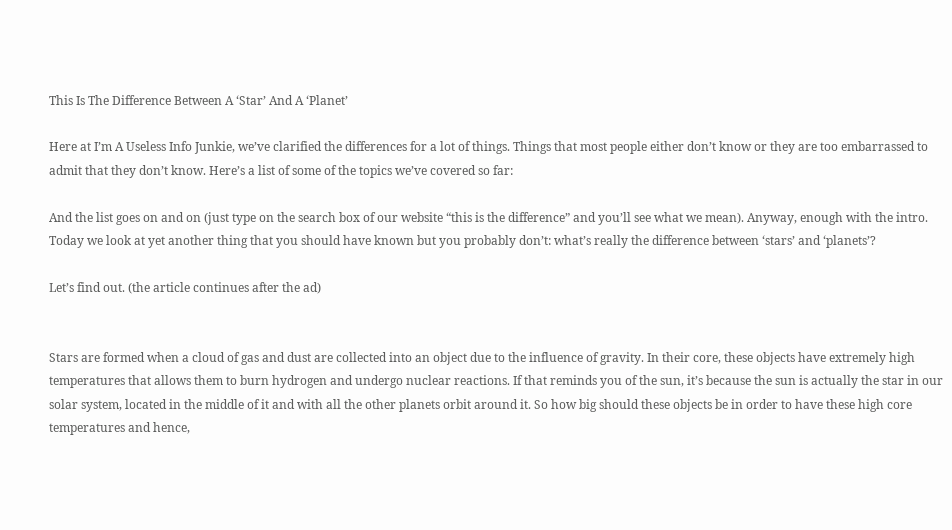This Is The Difference Between A ‘Star’ And A ‘Planet’

Here at I’m A Useless Info Junkie, we’ve clarified the differences for a lot of things. Things that most people either don’t know or they are too embarrassed to admit that they don’t know. Here’s a list of some of the topics we’ve covered so far:

And the list goes on and on (just type on the search box of our website “this is the difference” and you’ll see what we mean). Anyway, enough with the intro. Today we look at yet another thing that you should have known but you probably don’t: what’s really the difference between ‘stars’ and ‘planets’?

Let’s find out. (the article continues after the ad)


Stars are formed when a cloud of gas and dust are collected into an object due to the influence of gravity. In their core, these objects have extremely high temperatures that allows them to burn hydrogen and undergo nuclear reactions. If that reminds you of the sun, it’s because the sun is actually the star in our solar system, located in the middle of it and with all the other planets orbit around it. So how big should these objects be in order to have these high core temperatures and hence,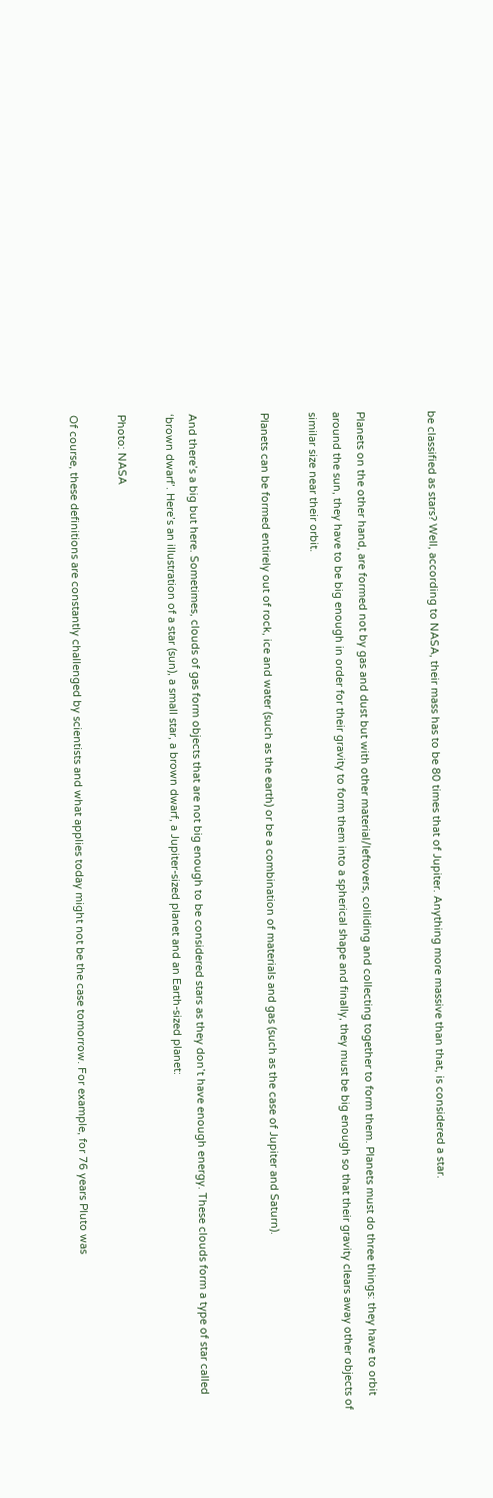be classified as stars? Well, according to NASA, their mass has to be 80 times that of Jupiter. Anything more massive than that, is considered a star.


Planets on the other hand, are formed not by gas and dust but with other material/leftovers, colliding and collecting together to form them. Planets must do three things: they have to orbit around the sun, they have to be big enough in order for their gravity to form them into a spherical shape and finally, they must be big enough so that their gravity clears away other objects of similar size near their orbit.

Planets can be formed entirely out of rock, ice and water (such as the earth) or be a combination of materials and gas (such as the case of Jupiter and Saturn).


And there’s a big but here. Sometimes, clouds of gas form objects that are not big enough to be considered stars as they don’t have enough energy. These clouds form a type of star called ‘brown dwarf’. Here’s an illustration of a star (sun), a small star, a brown dwarf, a Jupiter-sized planet and an Earth-sized planet:

Photo: NASA

Of course, these definitions are constantly challenged by scientists and what applies today might not be the case tomorrow. For example, for 76 years Pluto was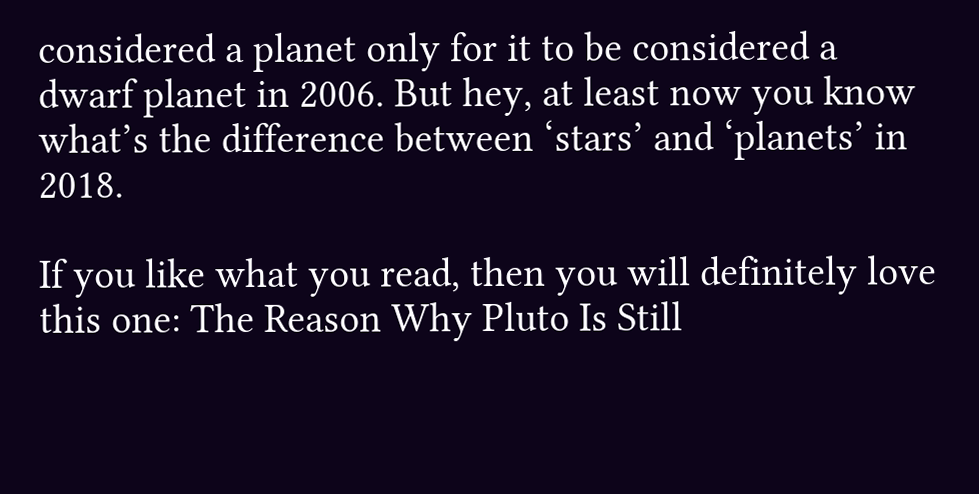considered a planet only for it to be considered a dwarf planet in 2006. But hey, at least now you know what’s the difference between ‘stars’ and ‘planets’ in 2018.

If you like what you read, then you will definitely love this one: The Reason Why Pluto Is Still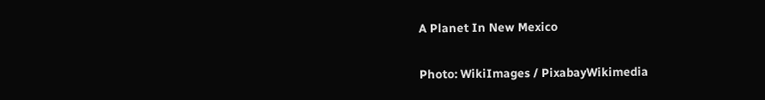A Planet In New Mexico

Photo: WikiImages / PixabayWikimedia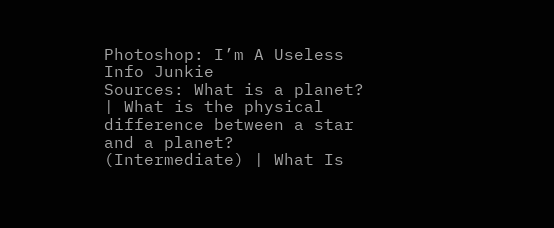Photoshop: I’m A Useless Info Junkie
Sources: What is a planet? | What is the physical difference between a star and a planet? (Intermediate) | What Is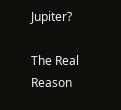Jupiter?

The Real Reason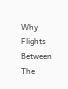Why Flights Between The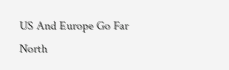US And Europe Go Far North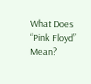What Does “Pink Floyd” Mean?